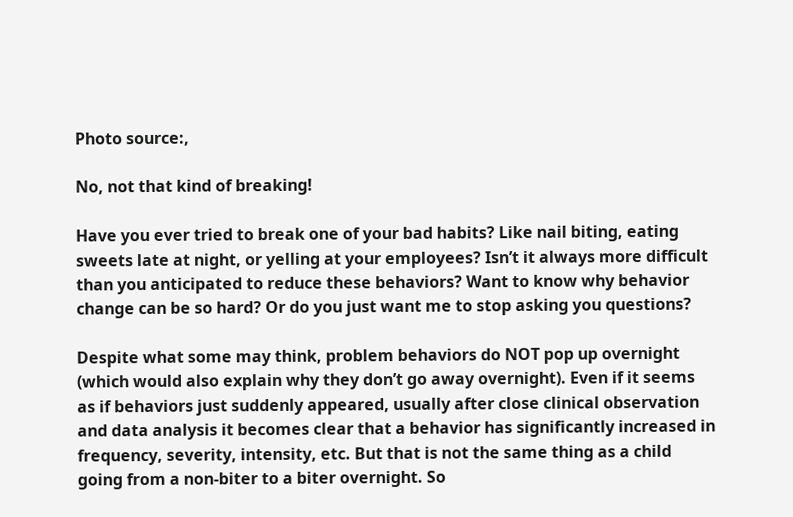Photo source:,

No, not that kind of breaking!

Have you ever tried to break one of your bad habits? Like nail biting, eating sweets late at night, or yelling at your employees? Isn’t it always more difficult than you anticipated to reduce these behaviors? Want to know why behavior change can be so hard? Or do you just want me to stop asking you questions?

Despite what some may think, problem behaviors do NOT pop up overnight (which would also explain why they don’t go away overnight). Even if it seems as if behaviors just suddenly appeared, usually after close clinical observation and data analysis it becomes clear that a behavior has significantly increased in frequency, severity, intensity, etc. But that is not the same thing as a child going from a non-biter to a biter overnight. So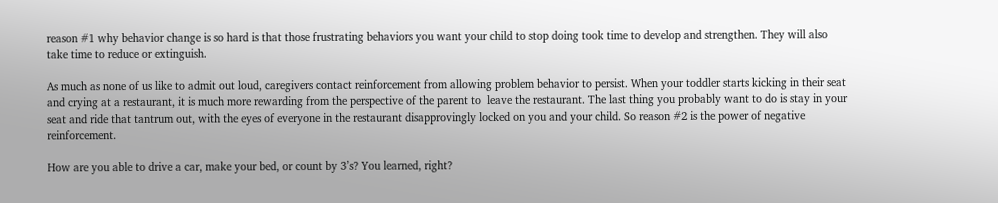reason #1 why behavior change is so hard is that those frustrating behaviors you want your child to stop doing took time to develop and strengthen. They will also take time to reduce or extinguish.

As much as none of us like to admit out loud, caregivers contact reinforcement from allowing problem behavior to persist. When your toddler starts kicking in their seat and crying at a restaurant, it is much more rewarding from the perspective of the parent to  leave the restaurant. The last thing you probably want to do is stay in your seat and ride that tantrum out, with the eyes of everyone in the restaurant disapprovingly locked on you and your child. So reason #2 is the power of negative reinforcement.

How are you able to drive a car, make your bed, or count by 3’s? You learned, right?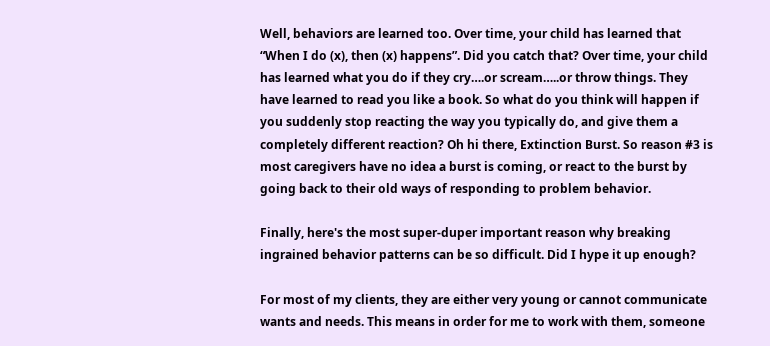Well, behaviors are learned too. Over time, your child has learned that “When I do (x), then (x) happens”. Did you catch that? Over time, your child has learned what you do if they cry….or scream…..or throw things. They have learned to read you like a book. So what do you think will happen if you suddenly stop reacting the way you typically do, and give them a completely different reaction? Oh hi there, Extinction Burst. So reason #3 is most caregivers have no idea a burst is coming, or react to the burst by going back to their old ways of responding to problem behavior.

Finally, here's the most super-duper important reason why breaking ingrained behavior patterns can be so difficult. Did I hype it up enough?

For most of my clients, they are either very young or cannot communicate wants and needs. This means in order for me to work with them, someone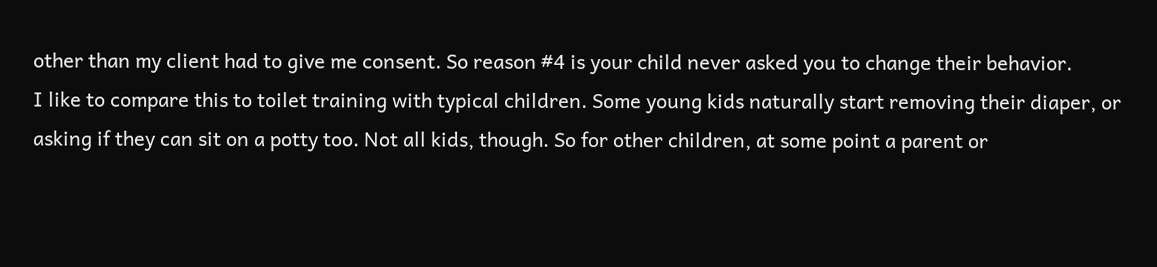other than my client had to give me consent. So reason #4 is your child never asked you to change their behavior.
I like to compare this to toilet training with typical children. Some young kids naturally start removing their diaper, or asking if they can sit on a potty too. Not all kids, though. So for other children, at some point a parent or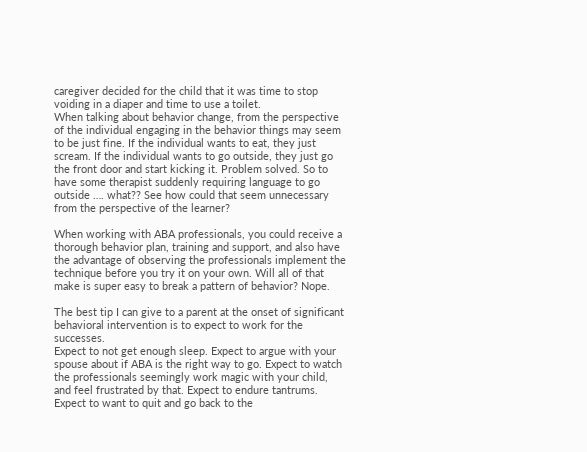caregiver decided for the child that it was time to stop voiding in a diaper and time to use a toilet.
When talking about behavior change, from the perspective of the individual engaging in the behavior things may seem to be just fine. If the individual wants to eat, they just scream. If the individual wants to go outside, they just go the front door and start kicking it. Problem solved. So to have some therapist suddenly requiring language to go outside …. what?? See how could that seem unnecessary from the perspective of the learner?

When working with ABA professionals, you could receive a thorough behavior plan, training and support, and also have the advantage of observing the professionals implement the technique before you try it on your own. Will all of that make is super easy to break a pattern of behavior? Nope.

The best tip I can give to a parent at the onset of significant behavioral intervention is to expect to work for the successes.
Expect to not get enough sleep. Expect to argue with your spouse about if ABA is the right way to go. Expect to watch the professionals seemingly work magic with your child, and feel frustrated by that. Expect to endure tantrums. Expect to want to quit and go back to the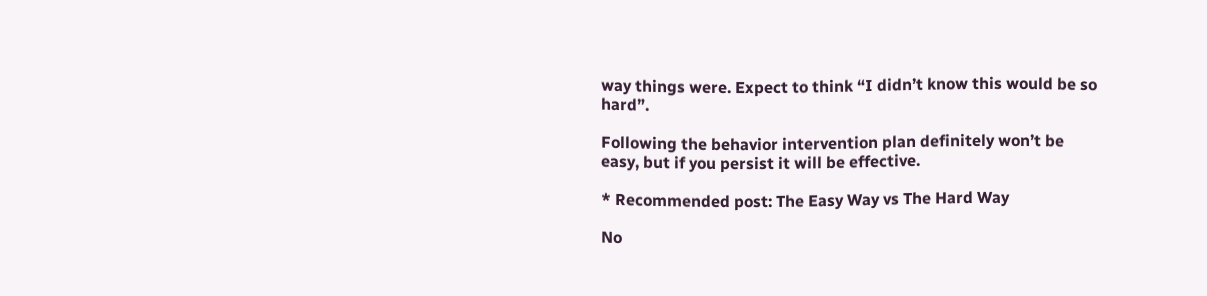way things were. Expect to think “I didn’t know this would be so hard”.

Following the behavior intervention plan definitely won’t be easy, but if you persist it will be effective.

* Recommended post: The Easy Way vs The Hard Way

No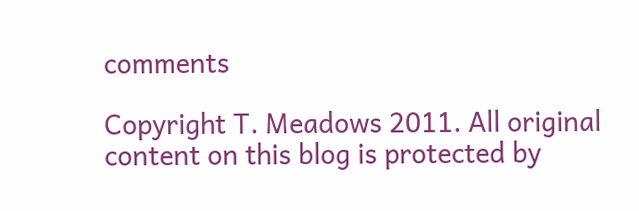comments

Copyright T. Meadows 2011. All original content on this blog is protected by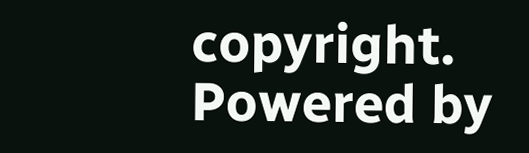copyright. Powered by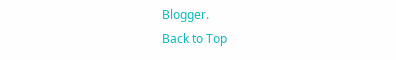Blogger.
Back to Top